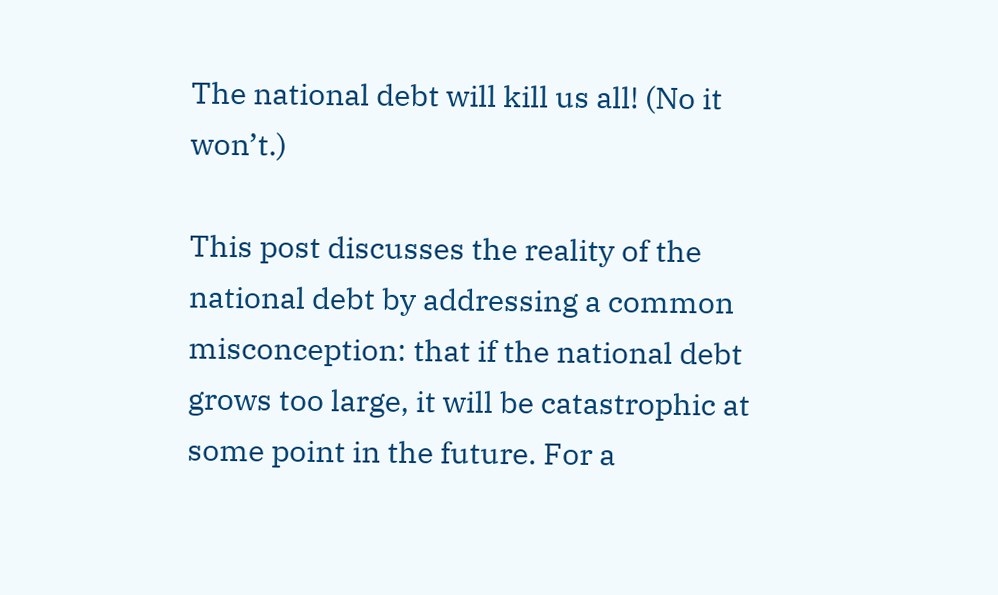The national debt will kill us all! (No it won’t.)

This post discusses the reality of the national debt by addressing a common misconception: that if the national debt grows too large, it will be catastrophic at some point in the future. For a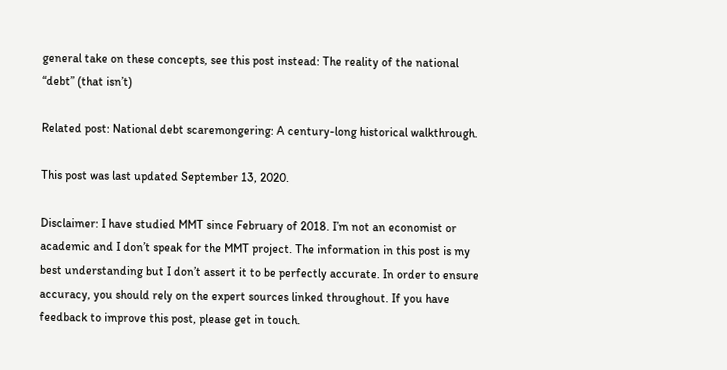general take on these concepts, see this post instead: The reality of the national “debt” (that isn’t)

Related post: National debt scaremongering: A century-long historical walkthrough.

This post was last updated September 13, 2020.

Disclaimer: I have studied MMT since February of 2018. I’m not an economist or academic and I don’t speak for the MMT project. The information in this post is my best understanding but I don’t assert it to be perfectly accurate. In order to ensure accuracy, you should rely on the expert sources linked throughout. If you have feedback to improve this post, please get in touch.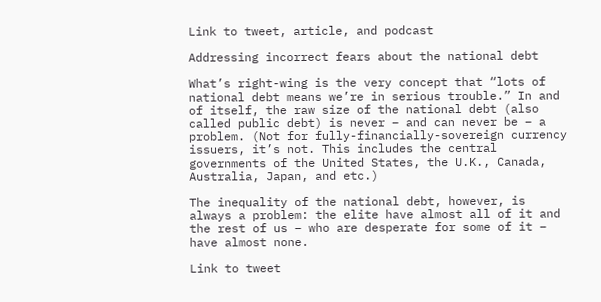Link to tweet, article, and podcast

Addressing incorrect fears about the national debt

What’s right-wing is the very concept that “lots of national debt means we’re in serious trouble.” In and of itself, the raw size of the national debt (also called public debt) is never – and can never be – a problem. (Not for fully-financially-sovereign currency issuers, it’s not. This includes the central governments of the United States, the U.K., Canada, Australia, Japan, and etc.)

The inequality of the national debt, however, is always a problem: the elite have almost all of it and the rest of us – who are desperate for some of it – have almost none.

Link to tweet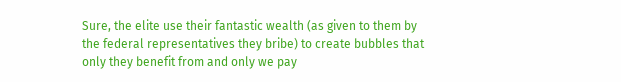Sure, the elite use their fantastic wealth (as given to them by the federal representatives they bribe) to create bubbles that only they benefit from and only we pay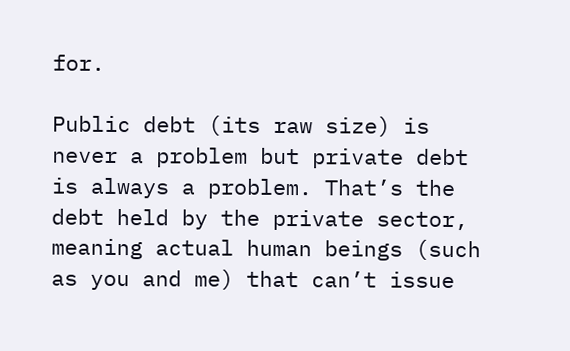for.

Public debt (its raw size) is never a problem but private debt is always a problem. That’s the debt held by the private sector, meaning actual human beings (such as you and me) that can’t issue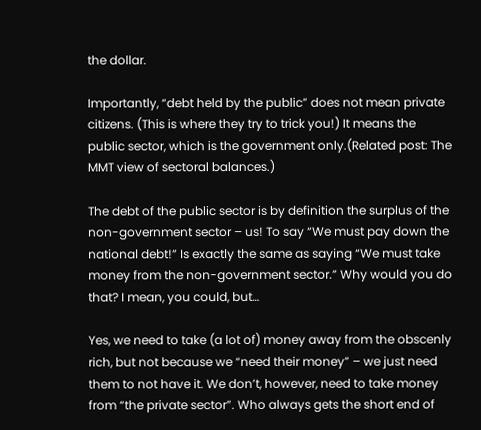the dollar.

Importantly, “debt held by the public” does not mean private citizens. (This is where they try to trick you!) It means the public sector, which is the government only.(Related post: The MMT view of sectoral balances.)

The debt of the public sector is by definition the surplus of the non-government sector – us! To say “We must pay down the national debt!” Is exactly the same as saying “We must take money from the non-government sector.” Why would you do that? I mean, you could, but…

Yes, we need to take (a lot of) money away from the obscenly rich, but not because we “need their money” – we just need them to not have it. We don’t, however, need to take money from “the private sector”. Who always gets the short end of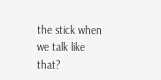the stick when we talk like that?